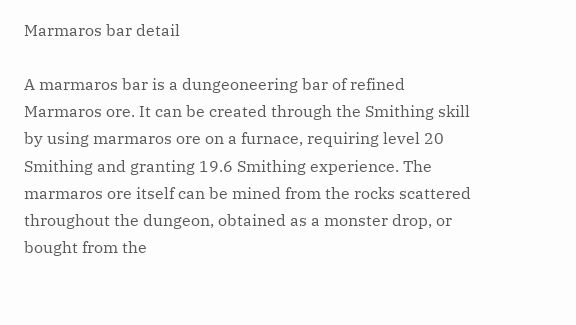Marmaros bar detail

A marmaros bar is a dungeoneering bar of refined Marmaros ore. It can be created through the Smithing skill by using marmaros ore on a furnace, requiring level 20 Smithing and granting 19.6 Smithing experience. The marmaros ore itself can be mined from the rocks scattered throughout the dungeon, obtained as a monster drop, or bought from the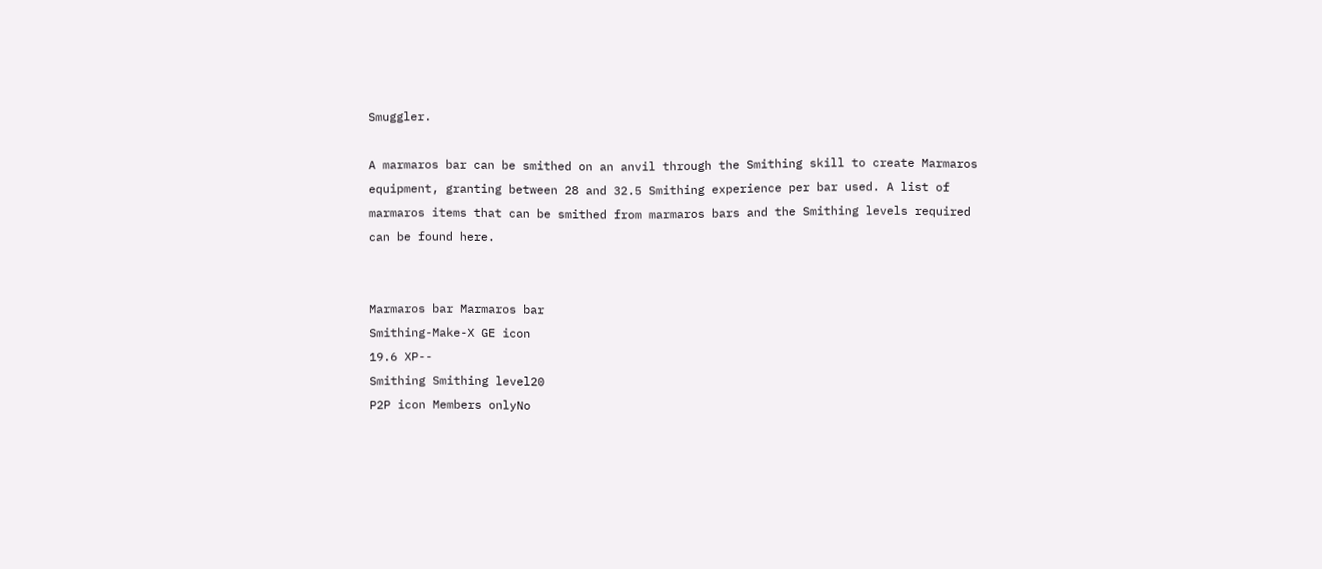Smuggler.

A marmaros bar can be smithed on an anvil through the Smithing skill to create Marmaros equipment, granting between 28 and 32.5 Smithing experience per bar used. A list of marmaros items that can be smithed from marmaros bars and the Smithing levels required can be found here.


Marmaros bar Marmaros bar
Smithing-Make-X GE icon
19.6 XP--
Smithing Smithing level20
P2P icon Members onlyNo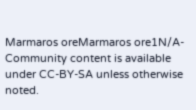Marmaros oreMarmaros ore1N/A-
Community content is available under CC-BY-SA unless otherwise noted.